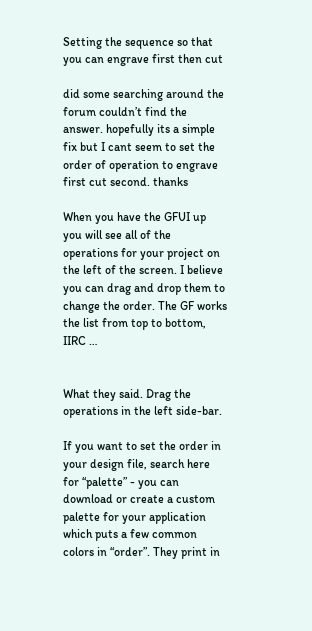Setting the sequence so that you can engrave first then cut

did some searching around the forum couldn’t find the answer. hopefully its a simple fix but I cant seem to set the order of operation to engrave first cut second. thanks

When you have the GFUI up you will see all of the operations for your project on the left of the screen. I believe you can drag and drop them to change the order. The GF works the list from top to bottom, IIRC …


What they said. Drag the operations in the left side-bar.

If you want to set the order in your design file, search here for “palette” - you can download or create a custom palette for your application which puts a few common colors in “order”. They print in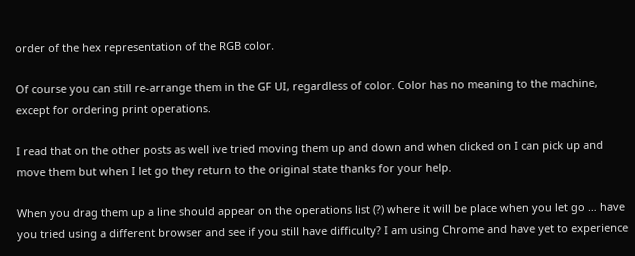order of the hex representation of the RGB color.

Of course you can still re-arrange them in the GF UI, regardless of color. Color has no meaning to the machine, except for ordering print operations.

I read that on the other posts as well ive tried moving them up and down and when clicked on I can pick up and move them but when I let go they return to the original state thanks for your help.

When you drag them up a line should appear on the operations list (?) where it will be place when you let go … have you tried using a different browser and see if you still have difficulty? I am using Chrome and have yet to experience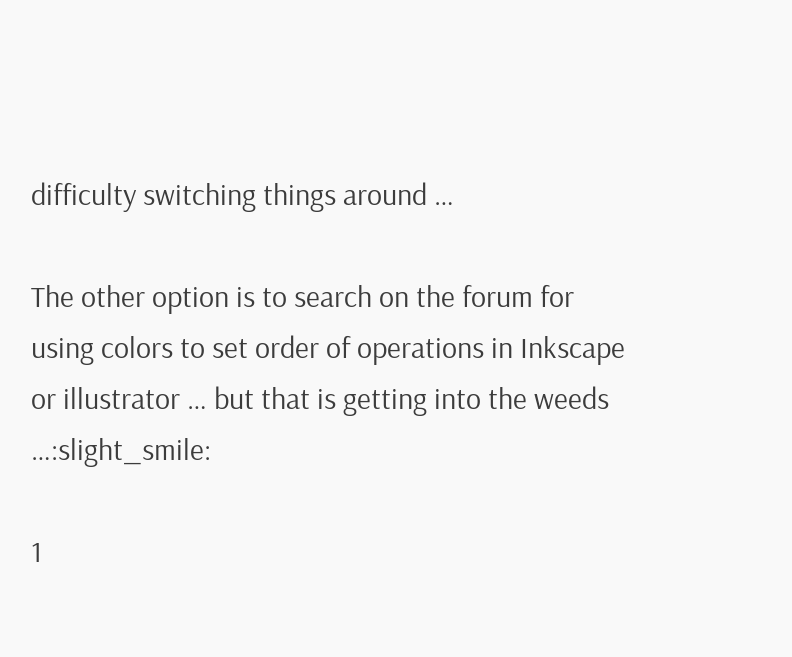difficulty switching things around …

The other option is to search on the forum for using colors to set order of operations in Inkscape or illustrator … but that is getting into the weeds …:slight_smile:

1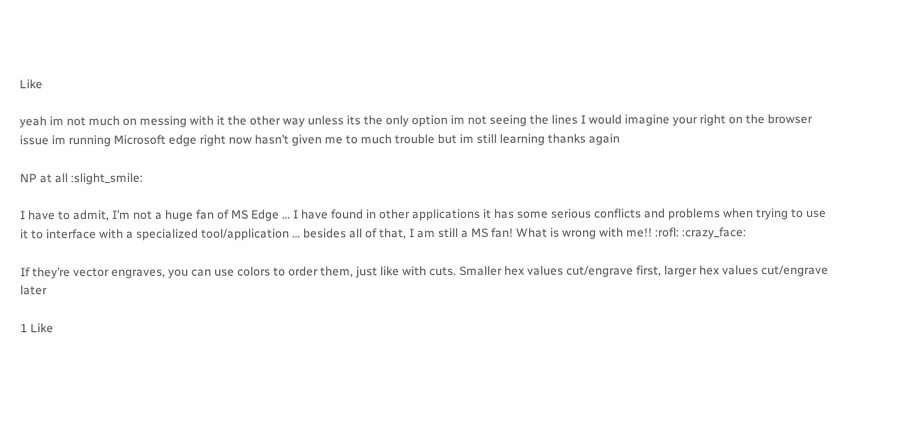Like

yeah im not much on messing with it the other way unless its the only option im not seeing the lines I would imagine your right on the browser issue im running Microsoft edge right now hasn’t given me to much trouble but im still learning thanks again

NP at all :slight_smile:

I have to admit, I’m not a huge fan of MS Edge … I have found in other applications it has some serious conflicts and problems when trying to use it to interface with a specialized tool/application … besides all of that, I am still a MS fan! What is wrong with me!! :rofl: :crazy_face:

If they’re vector engraves, you can use colors to order them, just like with cuts. Smaller hex values cut/engrave first, larger hex values cut/engrave later

1 Like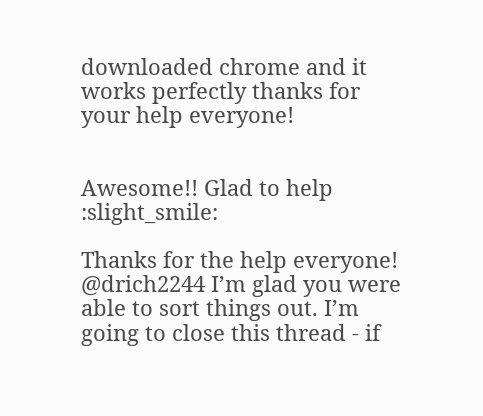downloaded chrome and it works perfectly thanks for your help everyone!


Awesome!! Glad to help :slight_smile:

Thanks for the help everyone! @drich2244 I’m glad you were able to sort things out. I’m going to close this thread - if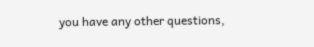you have any other questions,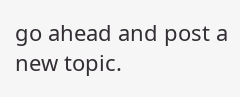go ahead and post a new topic.